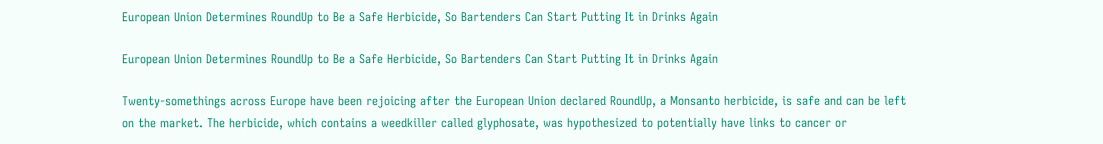European Union Determines RoundUp to Be a Safe Herbicide, So Bartenders Can Start Putting It in Drinks Again

European Union Determines RoundUp to Be a Safe Herbicide, So Bartenders Can Start Putting It in Drinks Again

Twenty-somethings across Europe have been rejoicing after the European Union declared RoundUp, a Monsanto herbicide, is safe and can be left on the market. The herbicide, which contains a weedkiller called glyphosate, was hypothesized to potentially have links to cancer or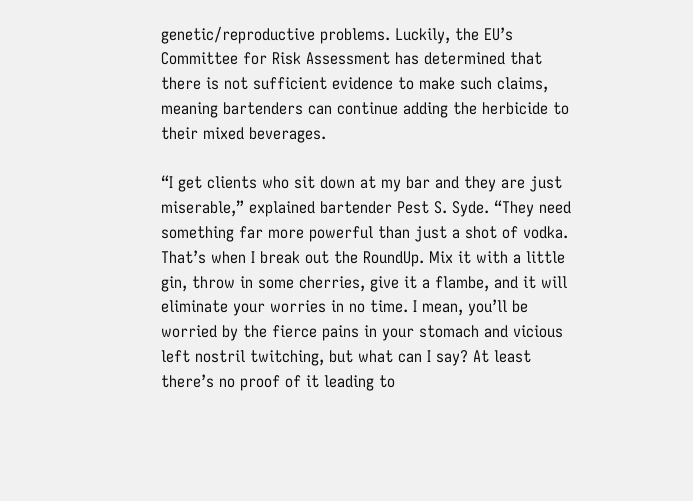genetic/reproductive problems. Luckily, the EU’s Committee for Risk Assessment has determined that there is not sufficient evidence to make such claims, meaning bartenders can continue adding the herbicide to their mixed beverages.

“I get clients who sit down at my bar and they are just miserable,” explained bartender Pest S. Syde. “They need something far more powerful than just a shot of vodka. That’s when I break out the RoundUp. Mix it with a little gin, throw in some cherries, give it a flambe, and it will eliminate your worries in no time. I mean, you’ll be worried by the fierce pains in your stomach and vicious left nostril twitching, but what can I say? At least there’s no proof of it leading to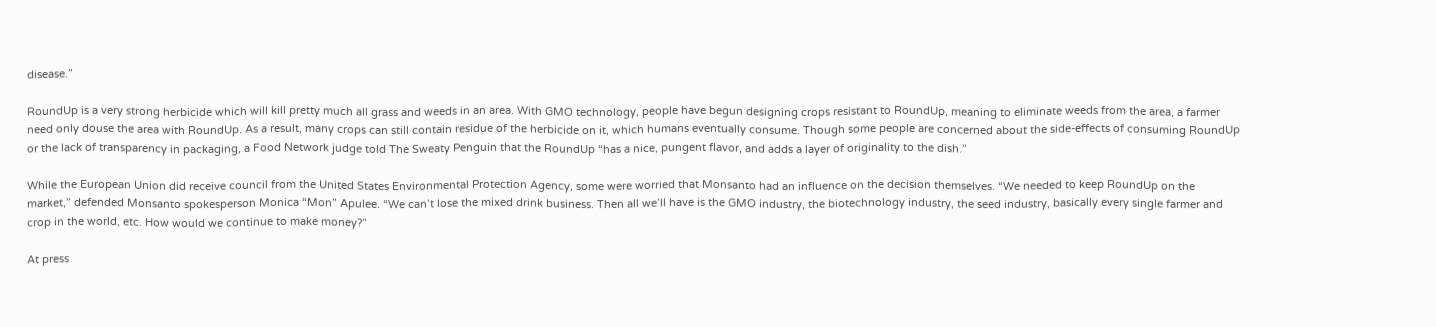disease.”

RoundUp is a very strong herbicide which will kill pretty much all grass and weeds in an area. With GMO technology, people have begun designing crops resistant to RoundUp, meaning to eliminate weeds from the area, a farmer need only douse the area with RoundUp. As a result, many crops can still contain residue of the herbicide on it, which humans eventually consume. Though some people are concerned about the side-effects of consuming RoundUp or the lack of transparency in packaging, a Food Network judge told The Sweaty Penguin that the RoundUp “has a nice, pungent flavor, and adds a layer of originality to the dish.”

While the European Union did receive council from the United States Environmental Protection Agency, some were worried that Monsanto had an influence on the decision themselves. “We needed to keep RoundUp on the market,” defended Monsanto spokesperson Monica “Mon” Apulee. “We can’t lose the mixed drink business. Then all we’ll have is the GMO industry, the biotechnology industry, the seed industry, basically every single farmer and crop in the world, etc. How would we continue to make money?”

At press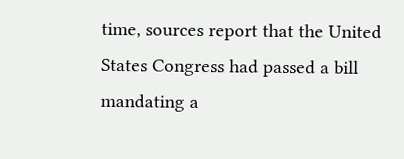time, sources report that the United States Congress had passed a bill mandating a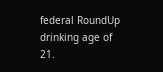federal RoundUp drinking age of 21.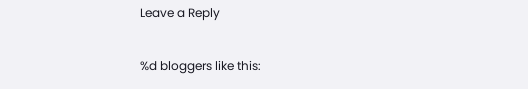Leave a Reply

%d bloggers like this: